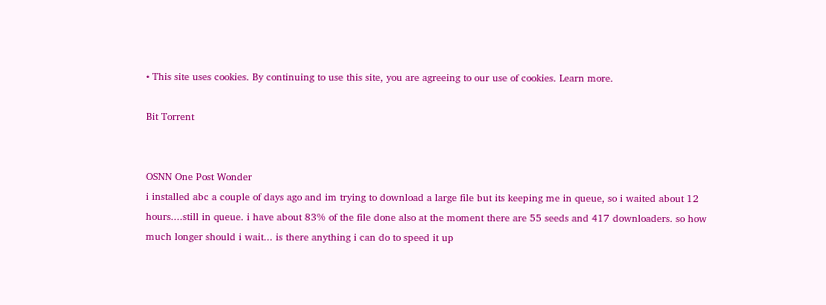• This site uses cookies. By continuing to use this site, you are agreeing to our use of cookies. Learn more.

Bit Torrent


OSNN One Post Wonder
i installed abc a couple of days ago and im trying to download a large file but its keeping me in queue, so i waited about 12 hours....still in queue. i have about 83% of the file done also at the moment there are 55 seeds and 417 downloaders. so how much longer should i wait... is there anything i can do to speed it up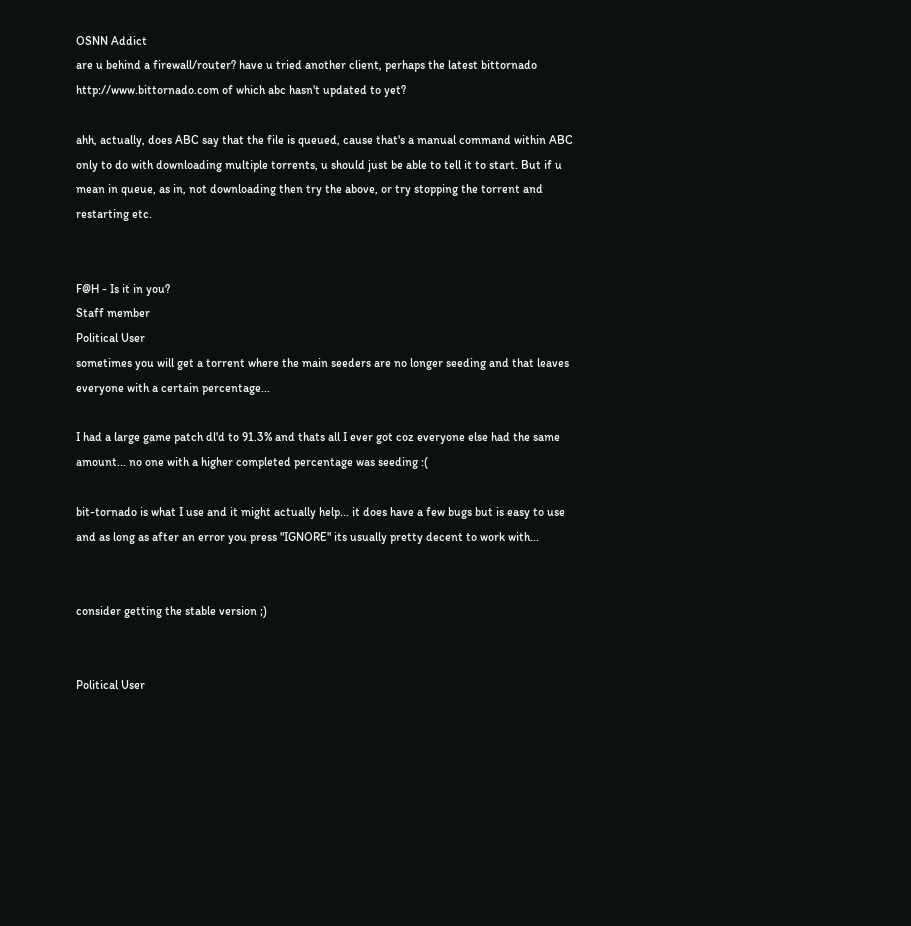OSNN Addict
are u behind a firewall/router? have u tried another client, perhaps the latest bittornado http://www.bittornado.com of which abc hasn't updated to yet?

ahh, actually, does ABC say that the file is queued, cause that's a manual command within ABC only to do with downloading multiple torrents, u should just be able to tell it to start. But if u mean in queue, as in, not downloading then try the above, or try stopping the torrent and restarting etc.


F@H - Is it in you?
Staff member
Political User
sometimes you will get a torrent where the main seeders are no longer seeding and that leaves everyone with a certain percentage...

I had a large game patch dl'd to 91.3% and thats all I ever got coz everyone else had the same amount... no one with a higher completed percentage was seeding :(

bit-tornado is what I use and it might actually help... it does have a few bugs but is easy to use and as long as after an error you press "IGNORE" its usually pretty decent to work with...


consider getting the stable version ;)


Political User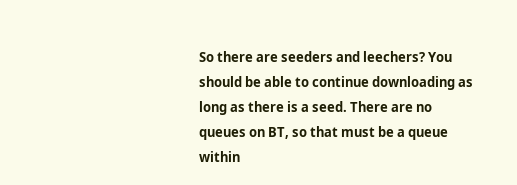So there are seeders and leechers? You should be able to continue downloading as long as there is a seed. There are no queues on BT, so that must be a queue within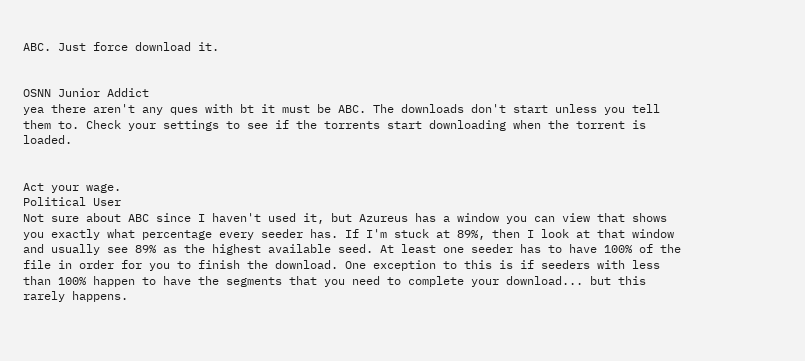ABC. Just force download it.


OSNN Junior Addict
yea there aren't any ques with bt it must be ABC. The downloads don't start unless you tell them to. Check your settings to see if the torrents start downloading when the torrent is loaded.


Act your wage.
Political User
Not sure about ABC since I haven't used it, but Azureus has a window you can view that shows you exactly what percentage every seeder has. If I'm stuck at 89%, then I look at that window and usually see 89% as the highest available seed. At least one seeder has to have 100% of the file in order for you to finish the download. One exception to this is if seeders with less than 100% happen to have the segments that you need to complete your download... but this rarely happens.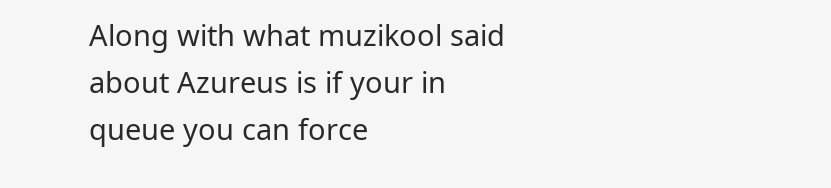Along with what muzikool said about Azureus is if your in queue you can force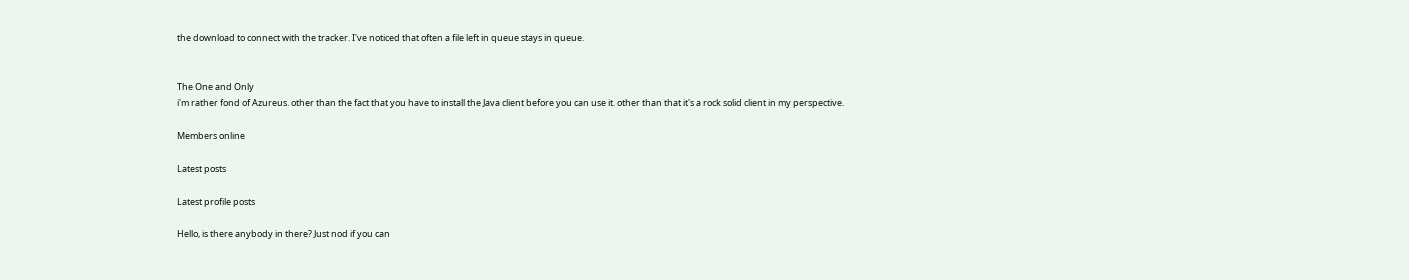the download to connect with the tracker. I've noticed that often a file left in queue stays in queue.


The One and Only
i'm rather fond of Azureus. other than the fact that you have to install the Java client before you can use it. other than that it's a rock solid client in my perspective.

Members online

Latest posts

Latest profile posts

Hello, is there anybody in there? Just nod if you can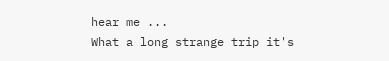hear me ...
What a long strange trip it's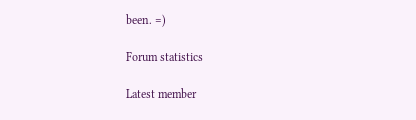been. =)

Forum statistics

Latest member